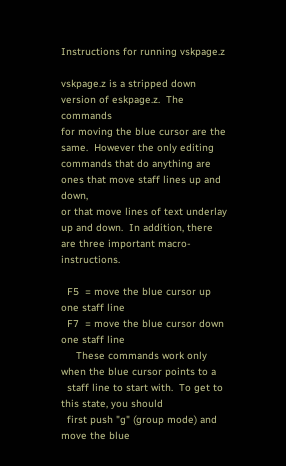Instructions for running vskpage.z

vskpage.z is a stripped down version of eskpage.z.  The commands
for moving the blue cursor are the same.  However the only editing
commands that do anything are ones that move staff lines up and down,
or that move lines of text underlay up and down.  In addition, there
are three important macro-instructions.

  F5  = move the blue cursor up one staff line
  F7  = move the blue cursor down one staff line
     These commands work only when the blue cursor points to a
  staff line to start with.  To get to this state, you should
  first push "g" (group mode) and move the blue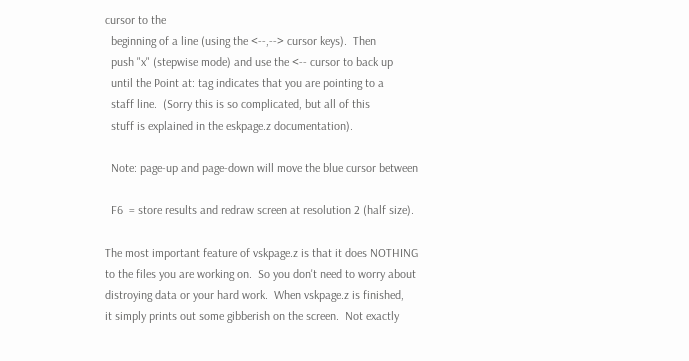cursor to the
  beginning of a line (using the <--,--> cursor keys).  Then
  push "x" (stepwise mode) and use the <-- cursor to back up
  until the Point at: tag indicates that you are pointing to a
  staff line.  (Sorry this is so complicated, but all of this
  stuff is explained in the eskpage.z documentation).

  Note: page-up and page-down will move the blue cursor between

  F6  = store results and redraw screen at resolution 2 (half size).

The most important feature of vskpage.z is that it does NOTHING
to the files you are working on.  So you don't need to worry about
distroying data or your hard work.  When vskpage.z is finished,
it simply prints out some gibberish on the screen.  Not exactly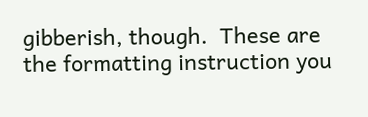gibberish, though.  These are the formatting instruction you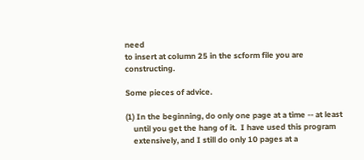need
to insert at column 25 in the scform file you are constructing.

Some pieces of advice.

(1) In the beginning, do only one page at a time -- at least
    until you get the hang of it.  I have used this program
    extensively, and I still do only 10 pages at a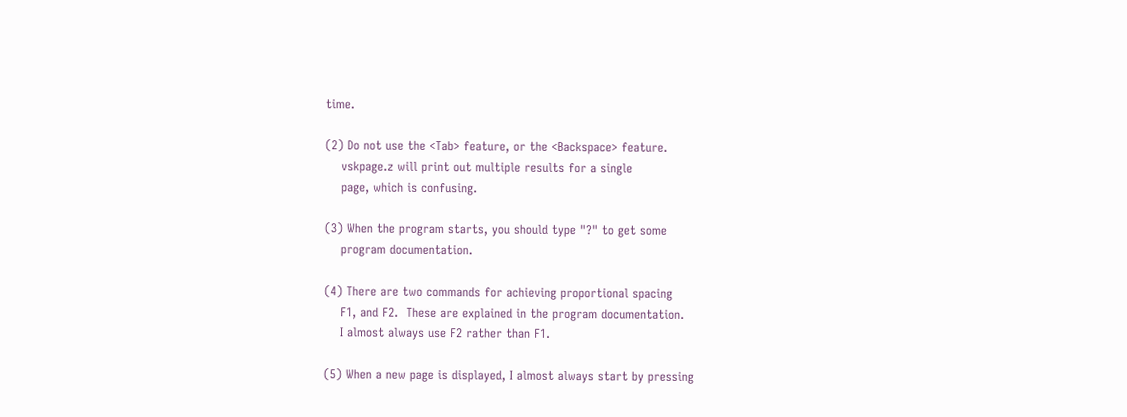time.

(2) Do not use the <Tab> feature, or the <Backspace> feature.
    vskpage.z will print out multiple results for a single
    page, which is confusing.

(3) When the program starts, you should type "?" to get some
    program documentation.

(4) There are two commands for achieving proportional spacing
    F1, and F2.  These are explained in the program documentation.
    I almost always use F2 rather than F1.

(5) When a new page is displayed, I almost always start by pressing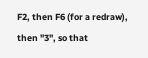F2, then F6 (for a redraw), then "3", so that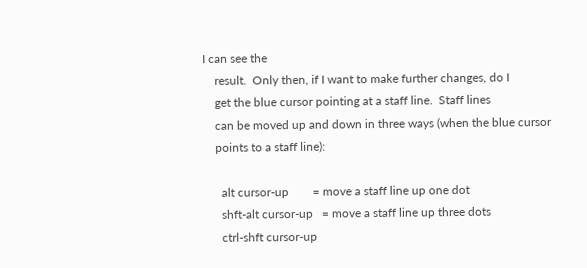I can see the
    result.  Only then, if I want to make further changes, do I
    get the blue cursor pointing at a staff line.  Staff lines
    can be moved up and down in three ways (when the blue cursor
    points to a staff line):

      alt cursor-up        = move a staff line up one dot
      shft-alt cursor-up   = move a staff line up three dots
      ctrl-shft cursor-up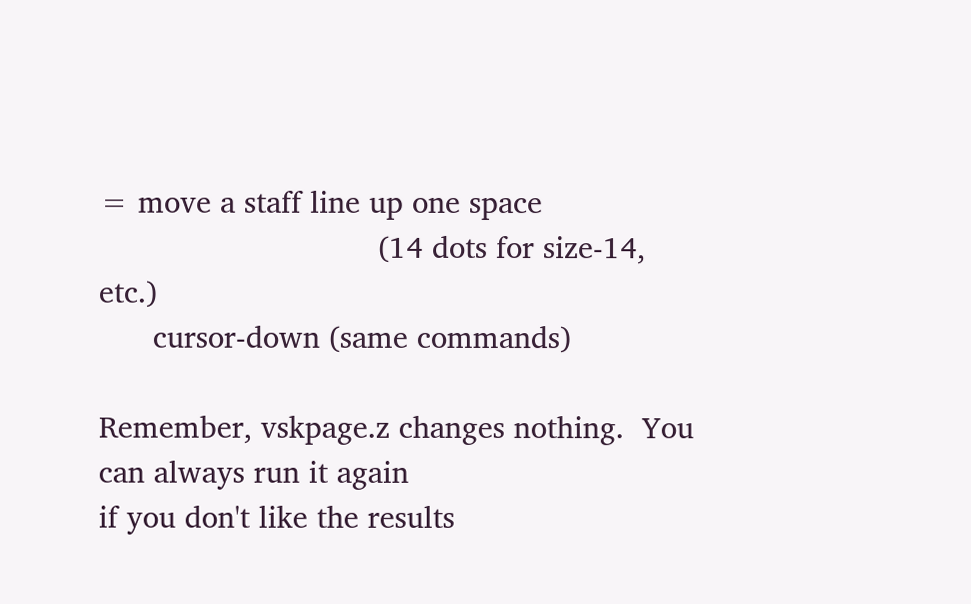= move a staff line up one space
                               (14 dots for size-14, etc.)
      cursor-down (same commands)

Remember, vskpage.z changes nothing.  You can always run it again
if you don't like the results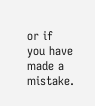or if you have made a mistake.